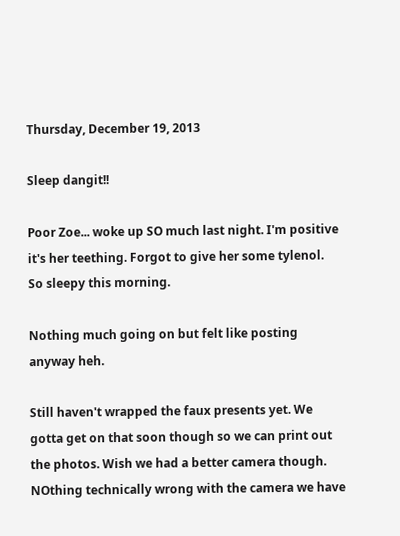Thursday, December 19, 2013

Sleep dangit!!

Poor Zoe... woke up SO much last night. I'm positive it's her teething. Forgot to give her some tylenol.
So sleepy this morning.

Nothing much going on but felt like posting anyway heh.

Still haven't wrapped the faux presents yet. We gotta get on that soon though so we can print out the photos. Wish we had a better camera though. NOthing technically wrong with the camera we have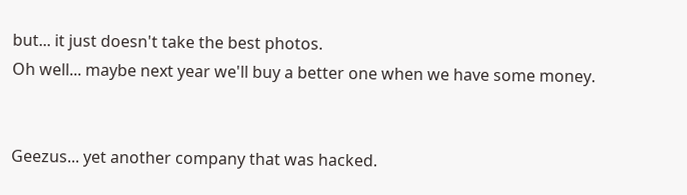but... it just doesn't take the best photos.
Oh well... maybe next year we'll buy a better one when we have some money.


Geezus... yet another company that was hacked.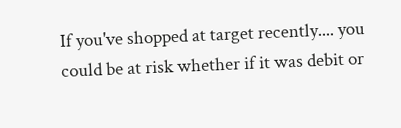If you've shopped at target recently.... you could be at risk whether if it was debit or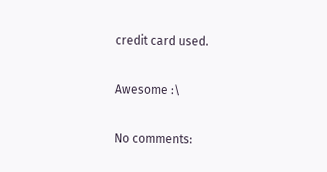credit card used.

Awesome :\

No comments: